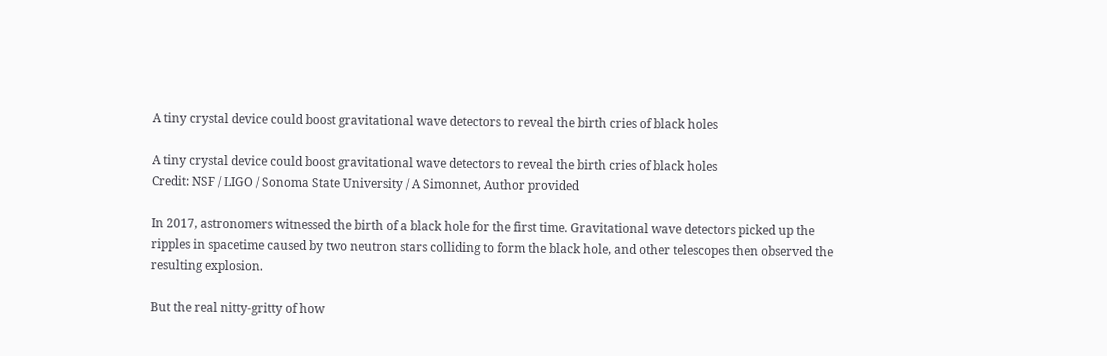A tiny crystal device could boost gravitational wave detectors to reveal the birth cries of black holes

A tiny crystal device could boost gravitational wave detectors to reveal the birth cries of black holes
Credit: NSF / LIGO / Sonoma State University / A Simonnet, Author provided

In 2017, astronomers witnessed the birth of a black hole for the first time. Gravitational wave detectors picked up the ripples in spacetime caused by two neutron stars colliding to form the black hole, and other telescopes then observed the resulting explosion.

But the real nitty-gritty of how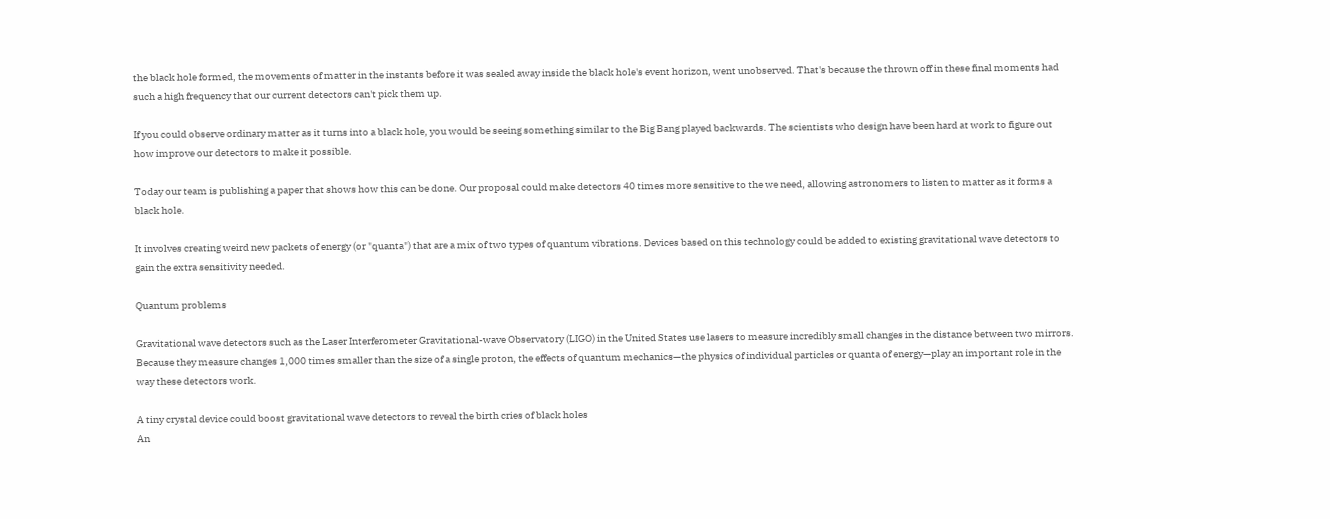the black hole formed, the movements of matter in the instants before it was sealed away inside the black hole's event horizon, went unobserved. That's because the thrown off in these final moments had such a high frequency that our current detectors can't pick them up.

If you could observe ordinary matter as it turns into a black hole, you would be seeing something similar to the Big Bang played backwards. The scientists who design have been hard at work to figure out how improve our detectors to make it possible.

Today our team is publishing a paper that shows how this can be done. Our proposal could make detectors 40 times more sensitive to the we need, allowing astronomers to listen to matter as it forms a black hole.

It involves creating weird new packets of energy (or "quanta") that are a mix of two types of quantum vibrations. Devices based on this technology could be added to existing gravitational wave detectors to gain the extra sensitivity needed.

Quantum problems

Gravitational wave detectors such as the Laser Interferometer Gravitational-wave Observatory (LIGO) in the United States use lasers to measure incredibly small changes in the distance between two mirrors. Because they measure changes 1,000 times smaller than the size of a single proton, the effects of quantum mechanics—the physics of individual particles or quanta of energy—play an important role in the way these detectors work.

A tiny crystal device could boost gravitational wave detectors to reveal the birth cries of black holes
An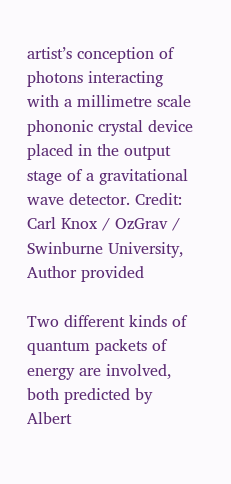artist’s conception of photons interacting with a millimetre scale phononic crystal device placed in the output stage of a gravitational wave detector. Credit: Carl Knox / OzGrav / Swinburne University, Author provided

Two different kinds of quantum packets of energy are involved, both predicted by Albert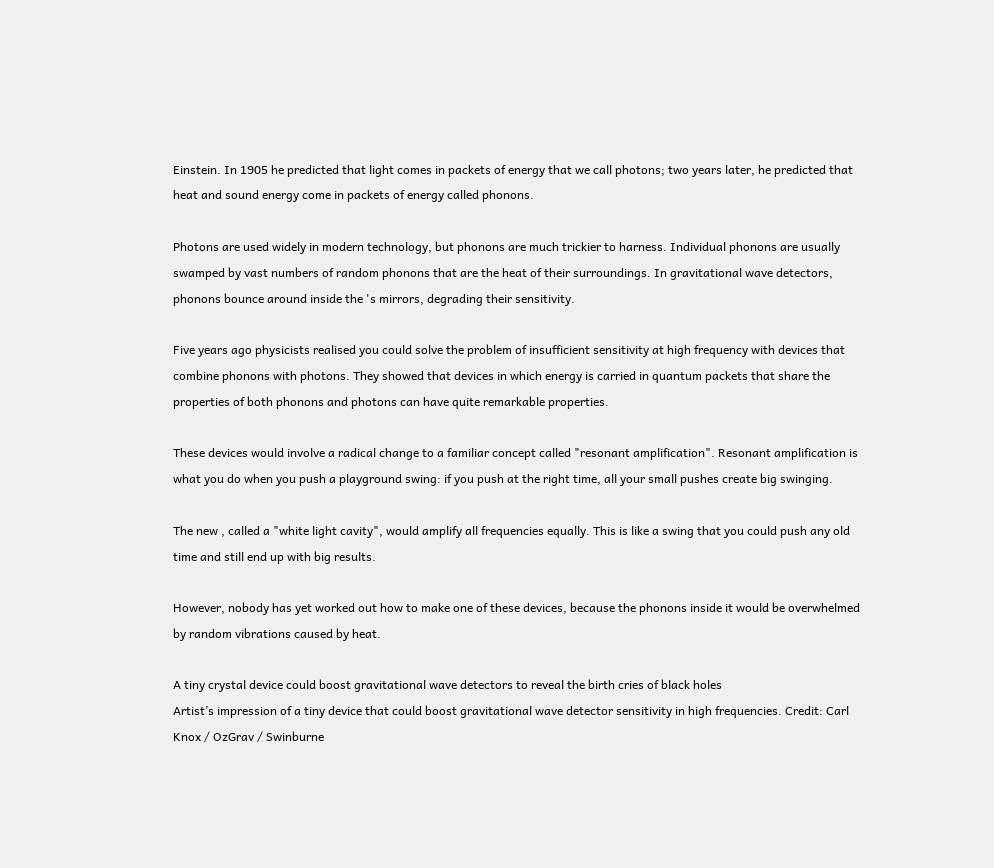Einstein. In 1905 he predicted that light comes in packets of energy that we call photons; two years later, he predicted that heat and sound energy come in packets of energy called phonons.

Photons are used widely in modern technology, but phonons are much trickier to harness. Individual phonons are usually swamped by vast numbers of random phonons that are the heat of their surroundings. In gravitational wave detectors, phonons bounce around inside the 's mirrors, degrading their sensitivity.

Five years ago physicists realised you could solve the problem of insufficient sensitivity at high frequency with devices that combine phonons with photons. They showed that devices in which energy is carried in quantum packets that share the properties of both phonons and photons can have quite remarkable properties.

These devices would involve a radical change to a familiar concept called "resonant amplification". Resonant amplification is what you do when you push a playground swing: if you push at the right time, all your small pushes create big swinging.

The new , called a "white light cavity", would amplify all frequencies equally. This is like a swing that you could push any old time and still end up with big results.

However, nobody has yet worked out how to make one of these devices, because the phonons inside it would be overwhelmed by random vibrations caused by heat.

A tiny crystal device could boost gravitational wave detectors to reveal the birth cries of black holes
Artist’s impression of a tiny device that could boost gravitational wave detector sensitivity in high frequencies. Credit: Carl Knox / OzGrav / Swinburne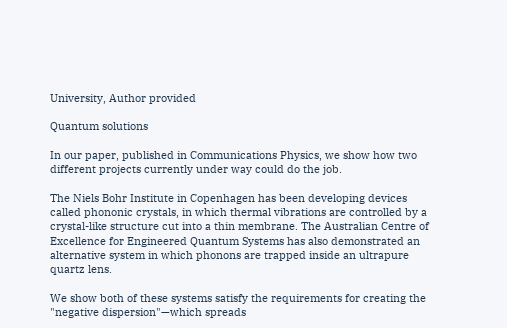University, Author provided

Quantum solutions

In our paper, published in Communications Physics, we show how two different projects currently under way could do the job.

The Niels Bohr Institute in Copenhagen has been developing devices called phononic crystals, in which thermal vibrations are controlled by a crystal-like structure cut into a thin membrane. The Australian Centre of Excellence for Engineered Quantum Systems has also demonstrated an alternative system in which phonons are trapped inside an ultrapure quartz lens.

We show both of these systems satisfy the requirements for creating the "negative dispersion"—which spreads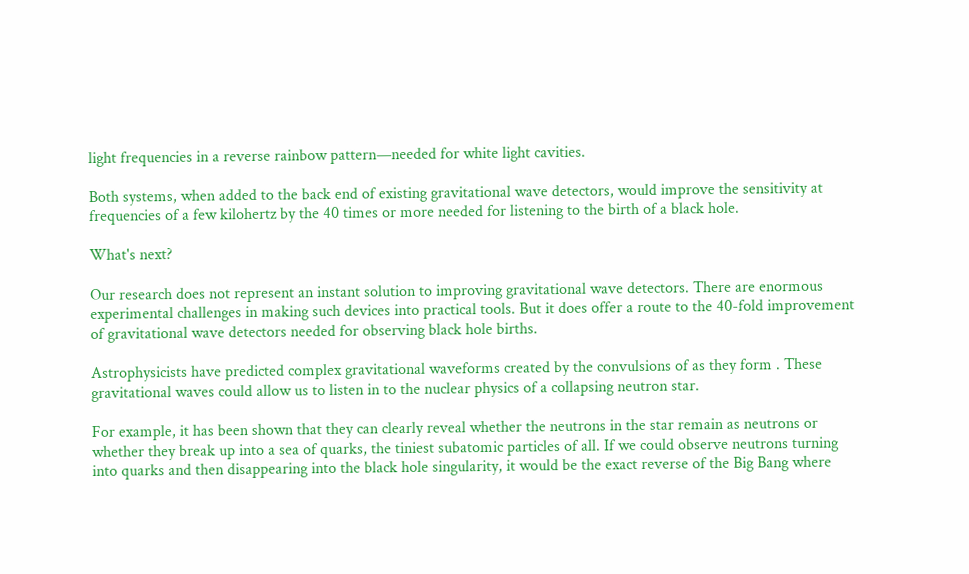light frequencies in a reverse rainbow pattern—needed for white light cavities.

Both systems, when added to the back end of existing gravitational wave detectors, would improve the sensitivity at frequencies of a few kilohertz by the 40 times or more needed for listening to the birth of a black hole.

What's next?

Our research does not represent an instant solution to improving gravitational wave detectors. There are enormous experimental challenges in making such devices into practical tools. But it does offer a route to the 40-fold improvement of gravitational wave detectors needed for observing black hole births.

Astrophysicists have predicted complex gravitational waveforms created by the convulsions of as they form . These gravitational waves could allow us to listen in to the nuclear physics of a collapsing neutron star.

For example, it has been shown that they can clearly reveal whether the neutrons in the star remain as neutrons or whether they break up into a sea of quarks, the tiniest subatomic particles of all. If we could observe neutrons turning into quarks and then disappearing into the black hole singularity, it would be the exact reverse of the Big Bang where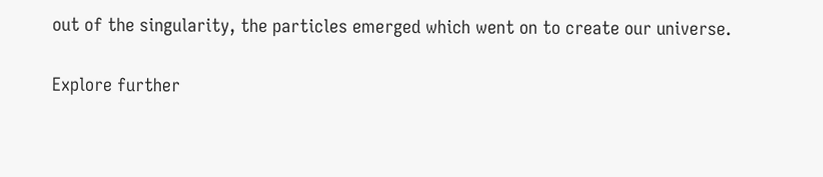out of the singularity, the particles emerged which went on to create our universe.

Explore further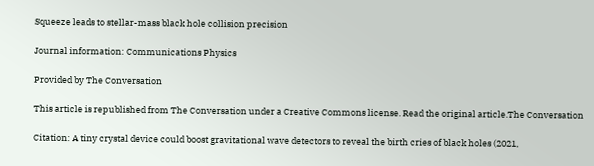Squeeze leads to stellar-mass black hole collision precision

Journal information: Communications Physics

Provided by The Conversation

This article is republished from The Conversation under a Creative Commons license. Read the original article.The Conversation

Citation: A tiny crystal device could boost gravitational wave detectors to reveal the birth cries of black holes (2021,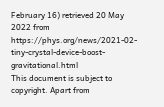February 16) retrieved 20 May 2022 from https://phys.org/news/2021-02-tiny-crystal-device-boost-gravitational.html
This document is subject to copyright. Apart from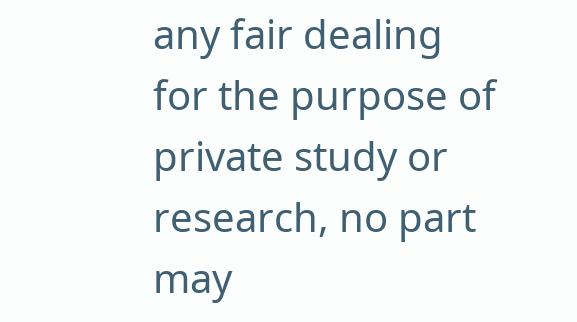any fair dealing for the purpose of private study or research, no part may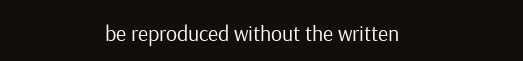be reproduced without the written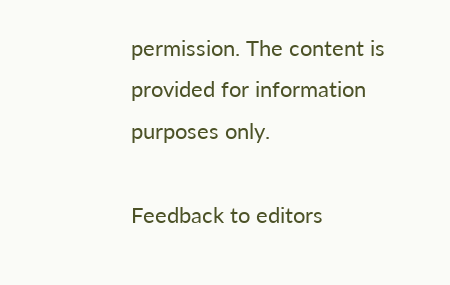permission. The content is provided for information purposes only.

Feedback to editors